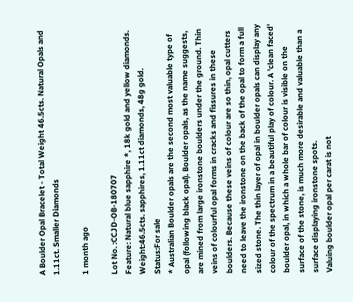A Boulder Opal Bracelet - Total Weight 46.5cts. Natural Opals and 1.11ct. Smaller Diamonds

1 month ago

Lot No. :CCJD-OB-180707
Feature: Natural blue sapphire *, 18k gold and yellow diamonds.
Weight:46.5cts. sapphires, 1.11ct diamonds, 48g gold.
Status:For sale
* Australian Boulder opals are the second most valuable type of opal (following black opal). Boulder opals, as the name suggests, are mined from large ironstone boulders under the ground. Thin veins of colourful opal forms in cracks and fissures in these boulders. Because these veins of colour are so thin, opal cutters need to leave the ironstone on the back of the opal to form a full sized stone. The thin layer of opal in boulder opals can display any colour of the spectrum in a beautiful play of colour. A 'clean faced' boulder opal, in which a whole bar of colour is visible on the surface of the stone, is much more desirable and valuable than a surface displaying ironstone spots.
Valuing boulder opal per carat is not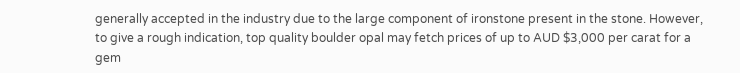generally accepted in the industry due to the large component of ironstone present in the stone. However, to give a rough indication, top quality boulder opal may fetch prices of up to AUD $3,000 per carat for a gem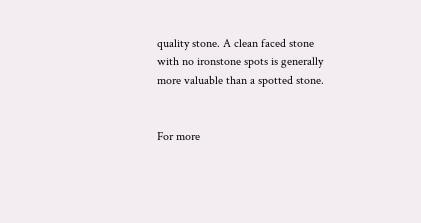quality stone. A clean faced stone with no ironstone spots is generally more valuable than a spotted stone.


For more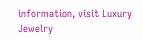information, visit Luxury Jewelry